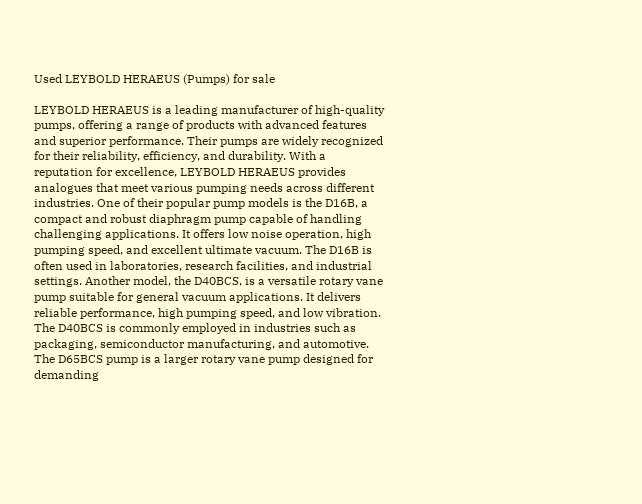Used LEYBOLD HERAEUS (Pumps) for sale

LEYBOLD HERAEUS is a leading manufacturer of high-quality pumps, offering a range of products with advanced features and superior performance. Their pumps are widely recognized for their reliability, efficiency, and durability. With a reputation for excellence, LEYBOLD HERAEUS provides analogues that meet various pumping needs across different industries. One of their popular pump models is the D16B, a compact and robust diaphragm pump capable of handling challenging applications. It offers low noise operation, high pumping speed, and excellent ultimate vacuum. The D16B is often used in laboratories, research facilities, and industrial settings. Another model, the D40BCS, is a versatile rotary vane pump suitable for general vacuum applications. It delivers reliable performance, high pumping speed, and low vibration. The D40BCS is commonly employed in industries such as packaging, semiconductor manufacturing, and automotive. The D65BCS pump is a larger rotary vane pump designed for demanding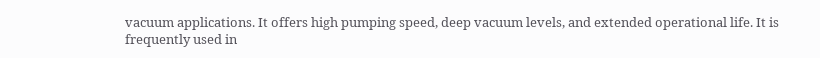vacuum applications. It offers high pumping speed, deep vacuum levels, and extended operational life. It is frequently used in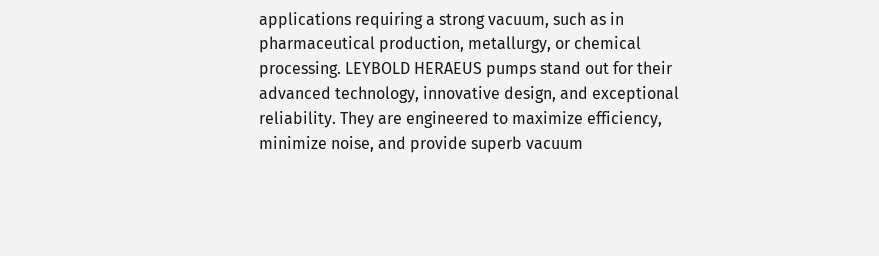applications requiring a strong vacuum, such as in pharmaceutical production, metallurgy, or chemical processing. LEYBOLD HERAEUS pumps stand out for their advanced technology, innovative design, and exceptional reliability. They are engineered to maximize efficiency, minimize noise, and provide superb vacuum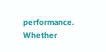performance. Whether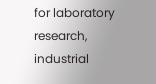for laboratory research, industrial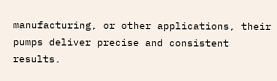manufacturing, or other applications, their pumps deliver precise and consistent results.